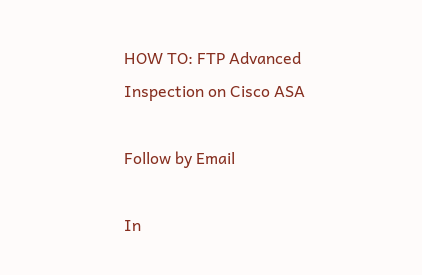HOW TO: FTP Advanced Inspection on Cisco ASA

Follow by Email

In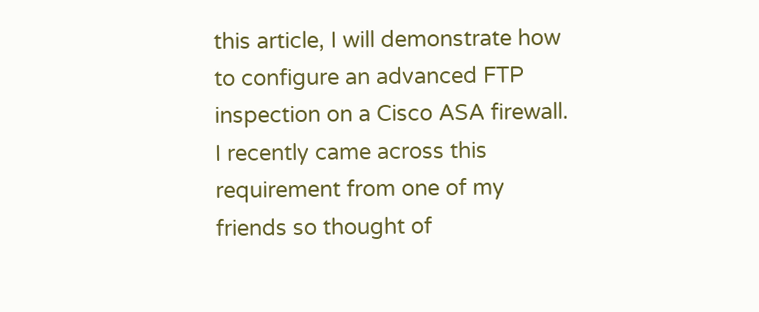this article, I will demonstrate how to configure an advanced FTP inspection on a Cisco ASA firewall. I recently came across this requirement from one of my friends so thought of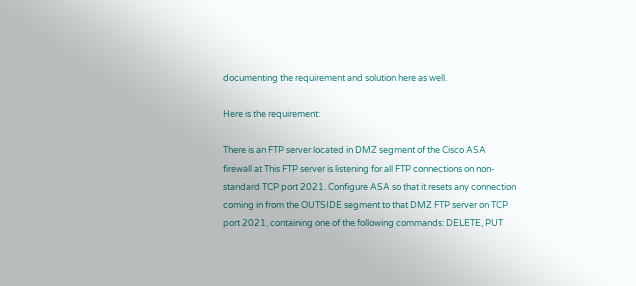documenting the requirement and solution here as well.

Here is the requirement:

There is an FTP server located in DMZ segment of the Cisco ASA firewall at This FTP server is listening for all FTP connections on non-standard TCP port 2021. Configure ASA so that it resets any connection coming in from the OUTSIDE segment to that DMZ FTP server on TCP port 2021, containing one of the following commands: DELETE, PUT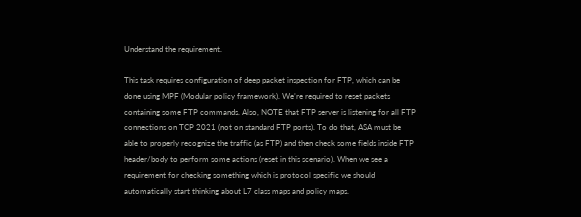Understand the requirement.

This task requires configuration of deep packet inspection for FTP, which can be done using MPF (Modular policy framework). We’re required to reset packets containing some FTP commands. Also, NOTE that FTP server is listening for all FTP connections on TCP 2021 (not on standard FTP ports). To do that, ASA must be able to properly recognize the traffic (as FTP) and then check some fields inside FTP header/body to perform some actions (reset in this scenario). When we see a requirement for checking something which is protocol specific we should automatically start thinking about L7 class maps and policy maps.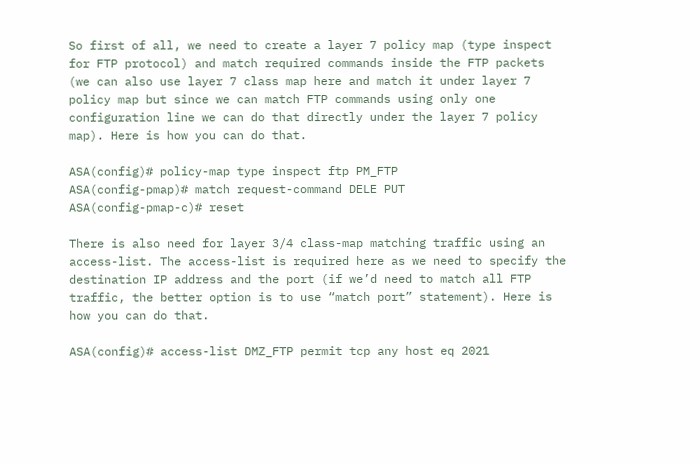So first of all, we need to create a layer 7 policy map (type inspect for FTP protocol) and match required commands inside the FTP packets (we can also use layer 7 class map here and match it under layer 7 policy map but since we can match FTP commands using only one configuration line we can do that directly under the layer 7 policy map). Here is how you can do that.

ASA(config)# policy-map type inspect ftp PM_FTP
ASA(config-pmap)# match request-command DELE PUT
ASA(config-pmap-c)# reset

There is also need for layer 3/4 class-map matching traffic using an access-list. The access-list is required here as we need to specify the destination IP address and the port (if we’d need to match all FTP traffic, the better option is to use “match port” statement). Here is how you can do that.

ASA(config)# access-list DMZ_FTP permit tcp any host eq 2021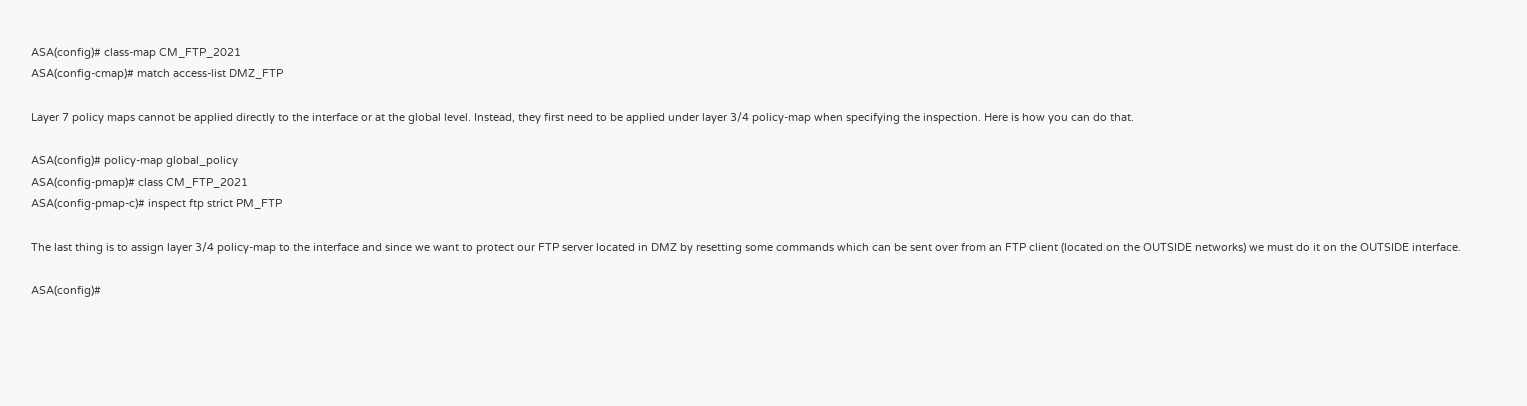ASA(config)# class-map CM_FTP_2021
ASA(config-cmap)# match access-list DMZ_FTP

Layer 7 policy maps cannot be applied directly to the interface or at the global level. Instead, they first need to be applied under layer 3/4 policy-map when specifying the inspection. Here is how you can do that.

ASA(config)# policy-map global_policy
ASA(config-pmap)# class CM_FTP_2021
ASA(config-pmap-c)# inspect ftp strict PM_FTP

The last thing is to assign layer 3/4 policy-map to the interface and since we want to protect our FTP server located in DMZ by resetting some commands which can be sent over from an FTP client (located on the OUTSIDE networks) we must do it on the OUTSIDE interface.

ASA(config)#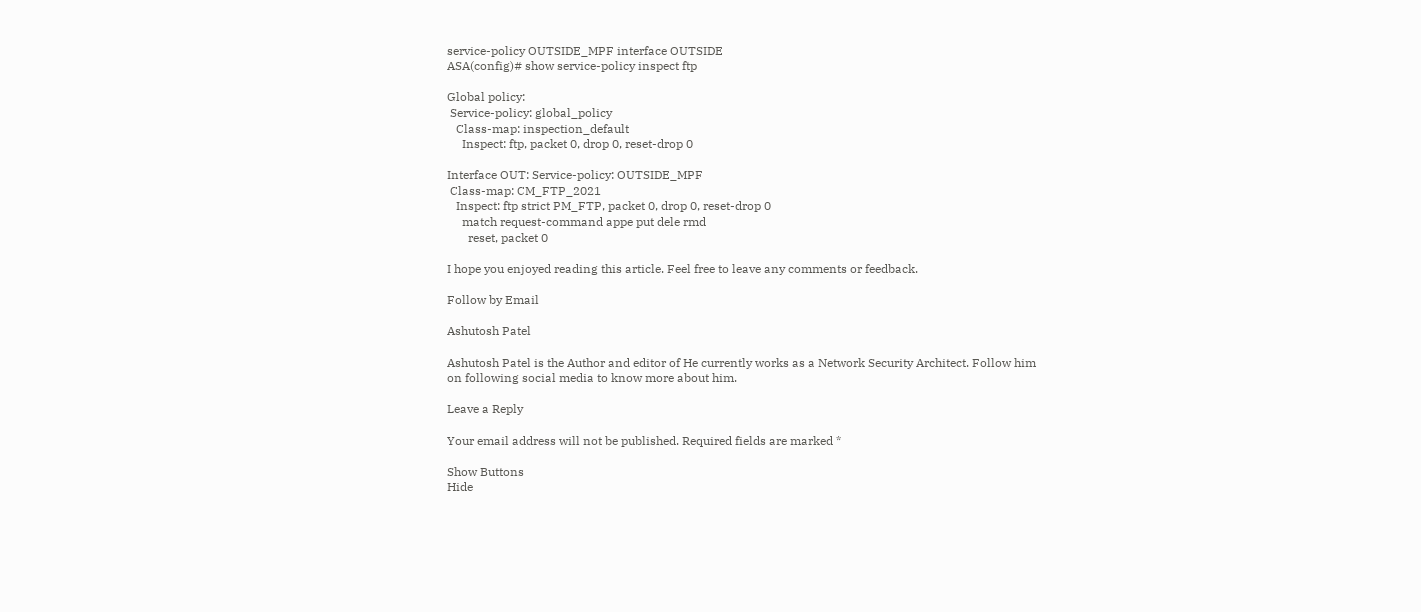service-policy OUTSIDE_MPF interface OUTSIDE
ASA(config)# show service-policy inspect ftp

Global policy:
 Service-policy: global_policy
   Class-map: inspection_default
     Inspect: ftp, packet 0, drop 0, reset-drop 0

Interface OUT: Service-policy: OUTSIDE_MPF
 Class-map: CM_FTP_2021
   Inspect: ftp strict PM_FTP, packet 0, drop 0, reset-drop 0
     match request-command appe put dele rmd
       reset, packet 0

I hope you enjoyed reading this article. Feel free to leave any comments or feedback.

Follow by Email

Ashutosh Patel

Ashutosh Patel is the Author and editor of He currently works as a Network Security Architect. Follow him on following social media to know more about him.

Leave a Reply

Your email address will not be published. Required fields are marked *

Show Buttons
Hide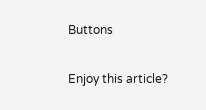Buttons

Enjoy this article?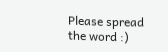Please spread the word :)